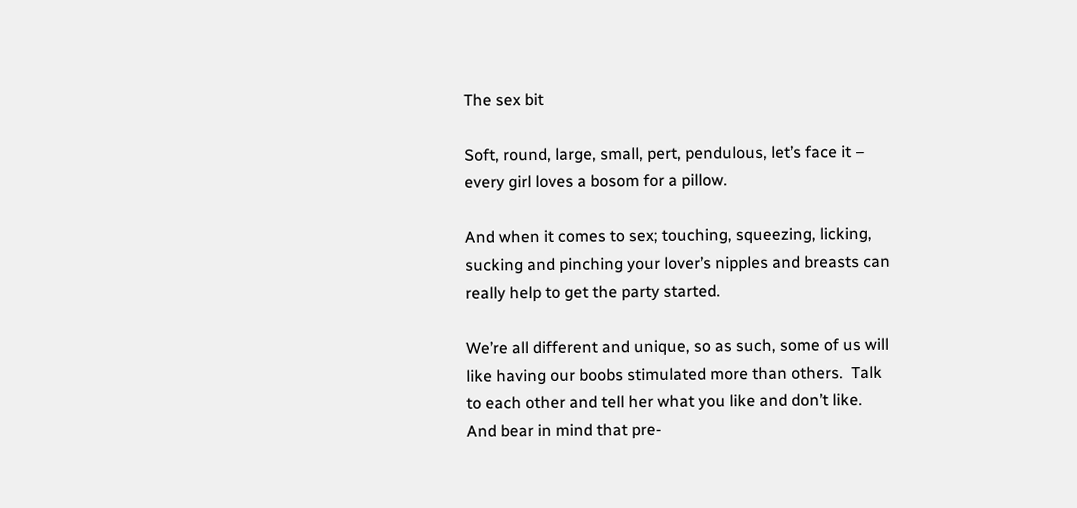The sex bit

Soft, round, large, small, pert, pendulous, let’s face it – every girl loves a bosom for a pillow.

And when it comes to sex; touching, squeezing, licking, sucking and pinching your lover’s nipples and breasts can really help to get the party started.

We’re all different and unique, so as such, some of us will like having our boobs stimulated more than others.  Talk to each other and tell her what you like and don’t like.  And bear in mind that pre-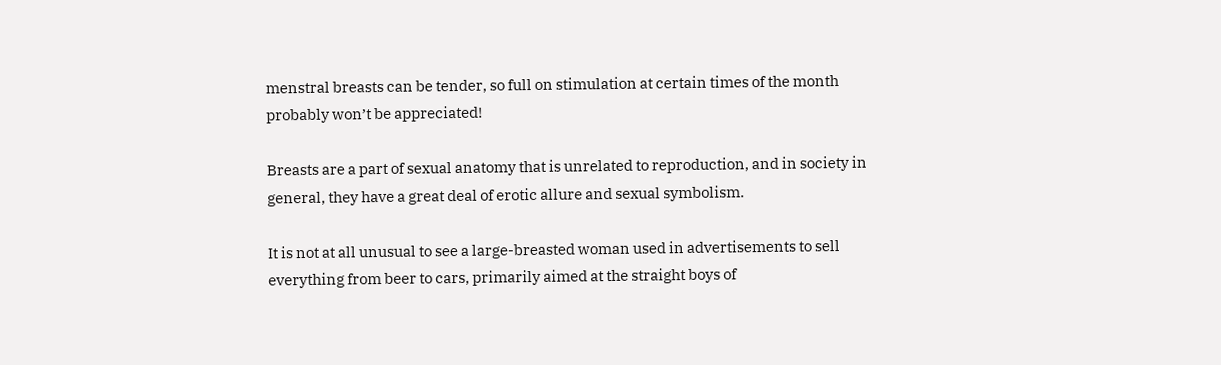menstral breasts can be tender, so full on stimulation at certain times of the month probably won’t be appreciated!

Breasts are a part of sexual anatomy that is unrelated to reproduction, and in society in general, they have a great deal of erotic allure and sexual symbolism.

It is not at all unusual to see a large-breasted woman used in advertisements to sell everything from beer to cars, primarily aimed at the straight boys of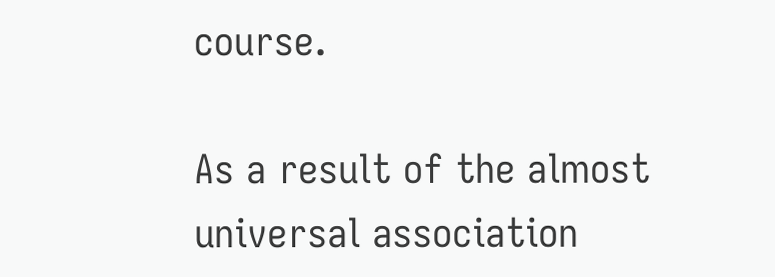course.

As a result of the almost universal association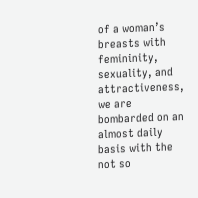of a woman’s breasts with femininity, sexuality, and attractiveness, we are bombarded on an almost daily basis with the not so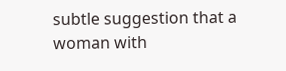subtle suggestion that a woman with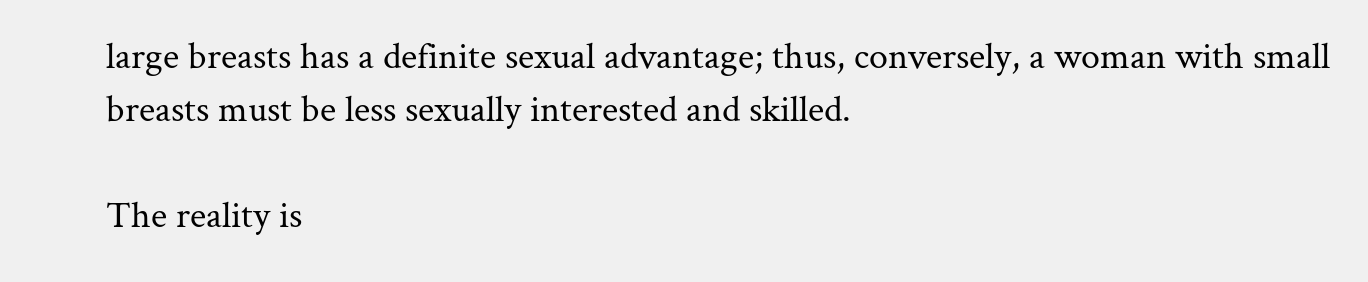large breasts has a definite sexual advantage; thus, conversely, a woman with small breasts must be less sexually interested and skilled.

The reality is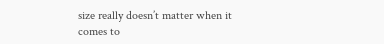size really doesn’t matter when it comes to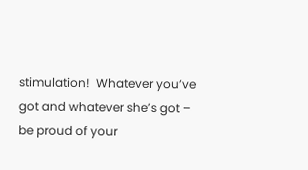stimulation!  Whatever you’ve got and whatever she’s got – be proud of your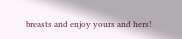breasts and enjoy yours and hers!